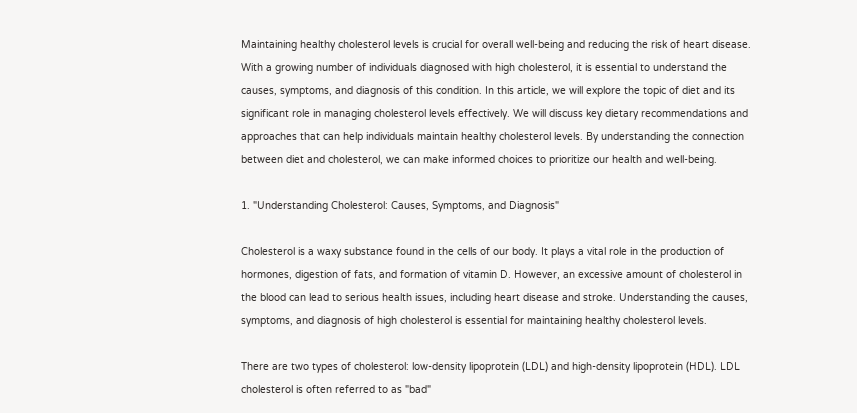Maintaining healthy cholesterol levels is crucial for overall well-being and reducing the risk of heart disease. With a growing number of individuals diagnosed with high cholesterol, it is essential to understand the causes, symptoms, and diagnosis of this condition. In this article, we will explore the topic of diet and its significant role in managing cholesterol levels effectively. We will discuss key dietary recommendations and approaches that can help individuals maintain healthy cholesterol levels. By understanding the connection between diet and cholesterol, we can make informed choices to prioritize our health and well-being.

1. "Understanding Cholesterol: Causes, Symptoms, and Diagnosis"

Cholesterol is a waxy substance found in the cells of our body. It plays a vital role in the production of hormones, digestion of fats, and formation of vitamin D. However, an excessive amount of cholesterol in the blood can lead to serious health issues, including heart disease and stroke. Understanding the causes, symptoms, and diagnosis of high cholesterol is essential for maintaining healthy cholesterol levels.

There are two types of cholesterol: low-density lipoprotein (LDL) and high-density lipoprotein (HDL). LDL cholesterol is often referred to as "bad"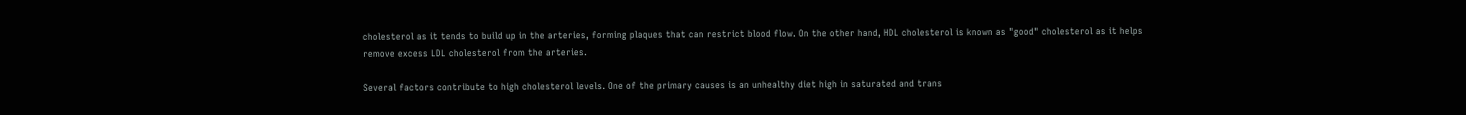cholesterol as it tends to build up in the arteries, forming plaques that can restrict blood flow. On the other hand, HDL cholesterol is known as "good" cholesterol as it helps remove excess LDL cholesterol from the arteries.

Several factors contribute to high cholesterol levels. One of the primary causes is an unhealthy diet high in saturated and trans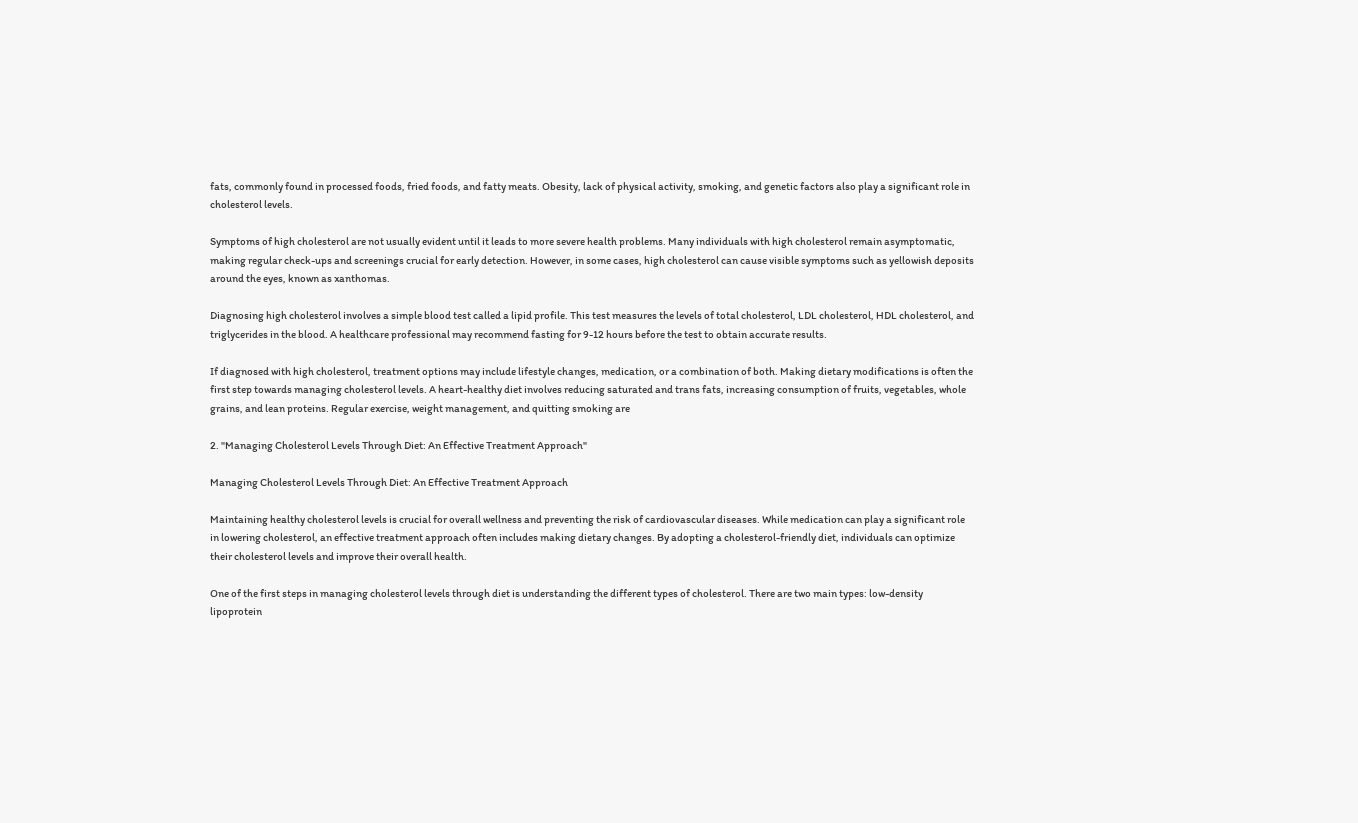fats, commonly found in processed foods, fried foods, and fatty meats. Obesity, lack of physical activity, smoking, and genetic factors also play a significant role in cholesterol levels.

Symptoms of high cholesterol are not usually evident until it leads to more severe health problems. Many individuals with high cholesterol remain asymptomatic, making regular check-ups and screenings crucial for early detection. However, in some cases, high cholesterol can cause visible symptoms such as yellowish deposits around the eyes, known as xanthomas.

Diagnosing high cholesterol involves a simple blood test called a lipid profile. This test measures the levels of total cholesterol, LDL cholesterol, HDL cholesterol, and triglycerides in the blood. A healthcare professional may recommend fasting for 9-12 hours before the test to obtain accurate results.

If diagnosed with high cholesterol, treatment options may include lifestyle changes, medication, or a combination of both. Making dietary modifications is often the first step towards managing cholesterol levels. A heart-healthy diet involves reducing saturated and trans fats, increasing consumption of fruits, vegetables, whole grains, and lean proteins. Regular exercise, weight management, and quitting smoking are

2. "Managing Cholesterol Levels Through Diet: An Effective Treatment Approach"

Managing Cholesterol Levels Through Diet: An Effective Treatment Approach

Maintaining healthy cholesterol levels is crucial for overall wellness and preventing the risk of cardiovascular diseases. While medication can play a significant role in lowering cholesterol, an effective treatment approach often includes making dietary changes. By adopting a cholesterol-friendly diet, individuals can optimize their cholesterol levels and improve their overall health.

One of the first steps in managing cholesterol levels through diet is understanding the different types of cholesterol. There are two main types: low-density lipoprotein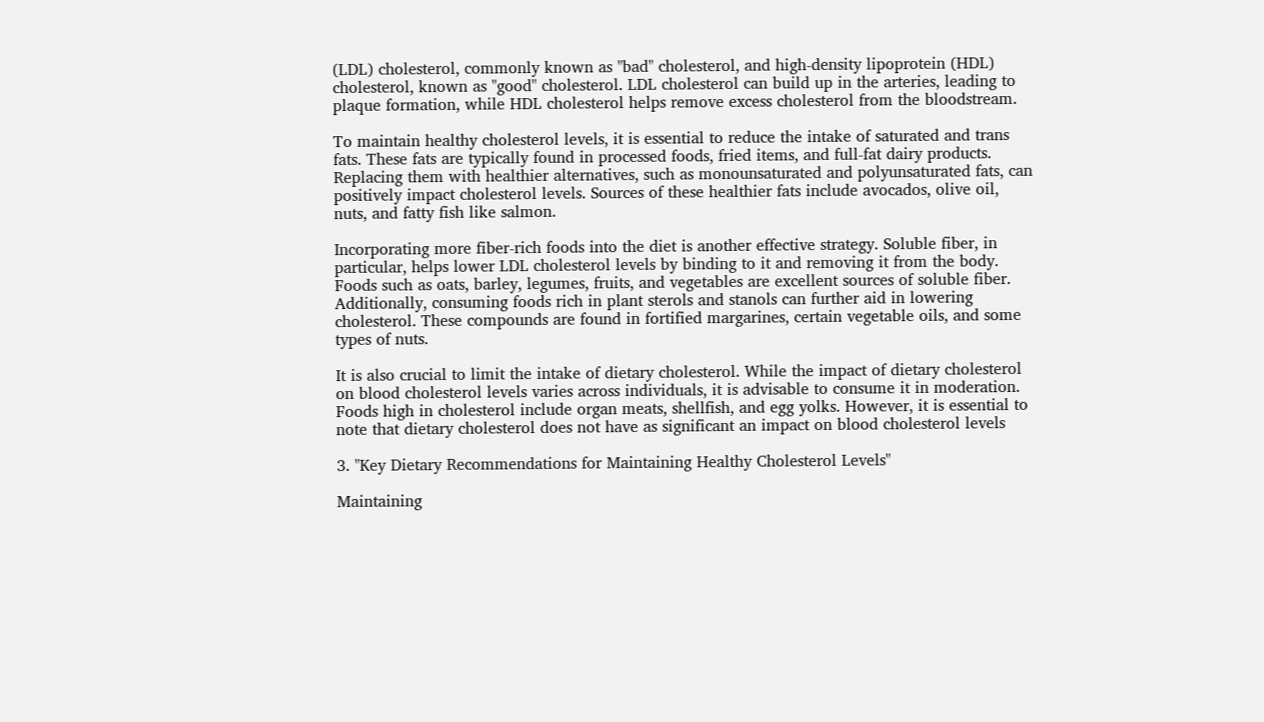(LDL) cholesterol, commonly known as "bad" cholesterol, and high-density lipoprotein (HDL) cholesterol, known as "good" cholesterol. LDL cholesterol can build up in the arteries, leading to plaque formation, while HDL cholesterol helps remove excess cholesterol from the bloodstream.

To maintain healthy cholesterol levels, it is essential to reduce the intake of saturated and trans fats. These fats are typically found in processed foods, fried items, and full-fat dairy products. Replacing them with healthier alternatives, such as monounsaturated and polyunsaturated fats, can positively impact cholesterol levels. Sources of these healthier fats include avocados, olive oil, nuts, and fatty fish like salmon.

Incorporating more fiber-rich foods into the diet is another effective strategy. Soluble fiber, in particular, helps lower LDL cholesterol levels by binding to it and removing it from the body. Foods such as oats, barley, legumes, fruits, and vegetables are excellent sources of soluble fiber. Additionally, consuming foods rich in plant sterols and stanols can further aid in lowering cholesterol. These compounds are found in fortified margarines, certain vegetable oils, and some types of nuts.

It is also crucial to limit the intake of dietary cholesterol. While the impact of dietary cholesterol on blood cholesterol levels varies across individuals, it is advisable to consume it in moderation. Foods high in cholesterol include organ meats, shellfish, and egg yolks. However, it is essential to note that dietary cholesterol does not have as significant an impact on blood cholesterol levels

3. "Key Dietary Recommendations for Maintaining Healthy Cholesterol Levels"

Maintaining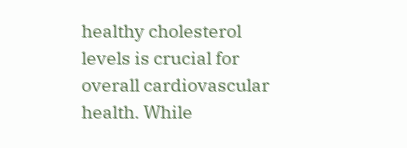healthy cholesterol levels is crucial for overall cardiovascular health. While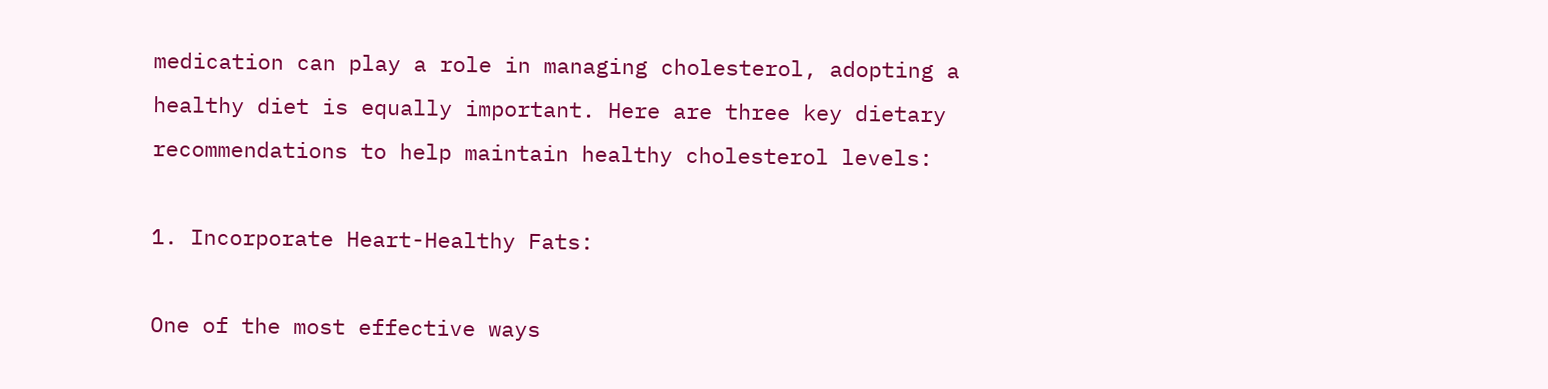medication can play a role in managing cholesterol, adopting a healthy diet is equally important. Here are three key dietary recommendations to help maintain healthy cholesterol levels:

1. Incorporate Heart-Healthy Fats:

One of the most effective ways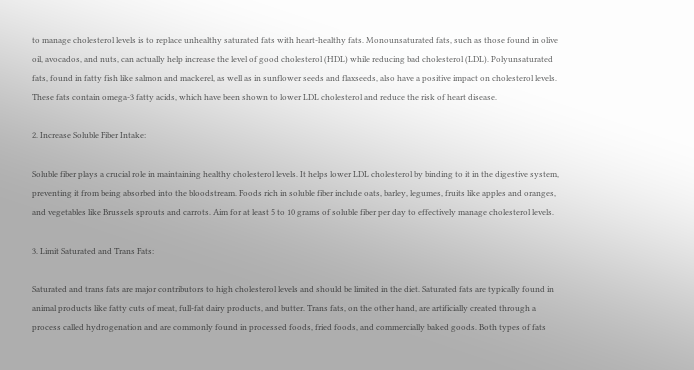to manage cholesterol levels is to replace unhealthy saturated fats with heart-healthy fats. Monounsaturated fats, such as those found in olive oil, avocados, and nuts, can actually help increase the level of good cholesterol (HDL) while reducing bad cholesterol (LDL). Polyunsaturated fats, found in fatty fish like salmon and mackerel, as well as in sunflower seeds and flaxseeds, also have a positive impact on cholesterol levels. These fats contain omega-3 fatty acids, which have been shown to lower LDL cholesterol and reduce the risk of heart disease.

2. Increase Soluble Fiber Intake:

Soluble fiber plays a crucial role in maintaining healthy cholesterol levels. It helps lower LDL cholesterol by binding to it in the digestive system, preventing it from being absorbed into the bloodstream. Foods rich in soluble fiber include oats, barley, legumes, fruits like apples and oranges, and vegetables like Brussels sprouts and carrots. Aim for at least 5 to 10 grams of soluble fiber per day to effectively manage cholesterol levels.

3. Limit Saturated and Trans Fats:

Saturated and trans fats are major contributors to high cholesterol levels and should be limited in the diet. Saturated fats are typically found in animal products like fatty cuts of meat, full-fat dairy products, and butter. Trans fats, on the other hand, are artificially created through a process called hydrogenation and are commonly found in processed foods, fried foods, and commercially baked goods. Both types of fats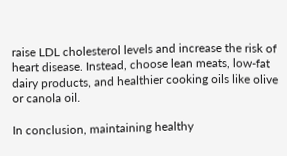raise LDL cholesterol levels and increase the risk of heart disease. Instead, choose lean meats, low-fat dairy products, and healthier cooking oils like olive or canola oil.

In conclusion, maintaining healthy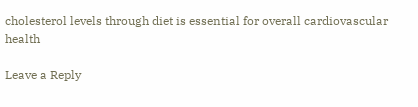cholesterol levels through diet is essential for overall cardiovascular health

Leave a Reply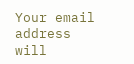Your email address will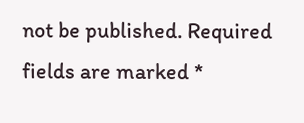not be published. Required fields are marked *